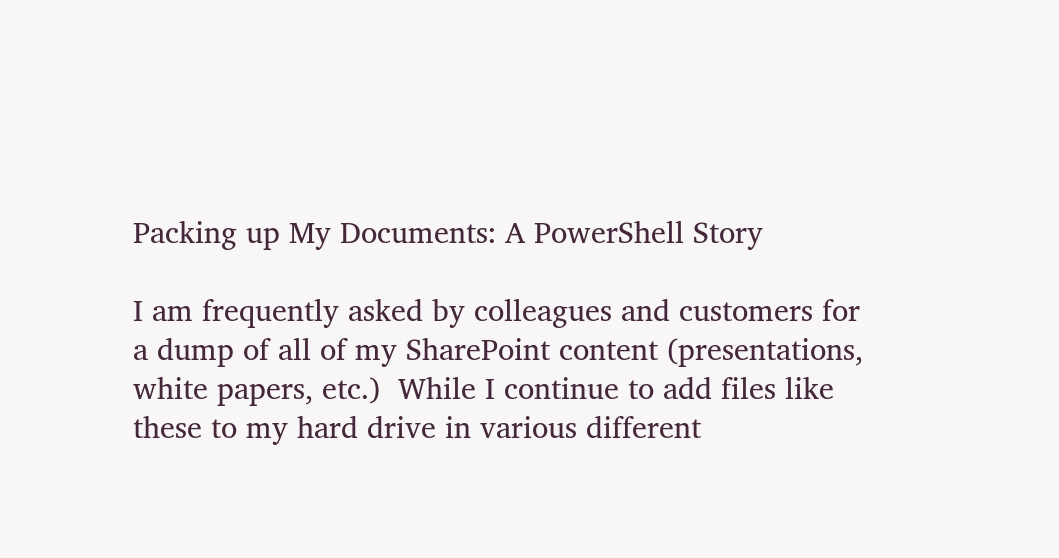Packing up My Documents: A PowerShell Story

I am frequently asked by colleagues and customers for a dump of all of my SharePoint content (presentations, white papers, etc.)  While I continue to add files like these to my hard drive in various different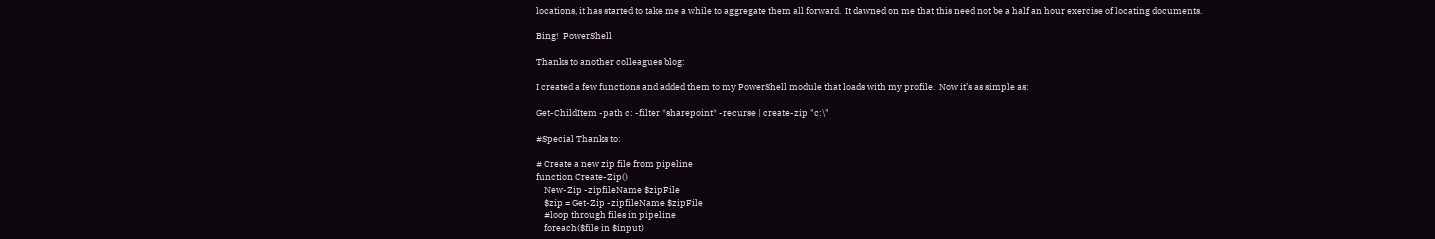locations, it has started to take me a while to aggregate them all forward.  It dawned on me that this need not be a half an hour exercise of locating documents.

Bing!  PowerShell

Thanks to another colleagues blog:

I created a few functions and added them to my PowerShell module that loads with my profile.  Now it’s as simple as:

Get-ChildItem -path c: -filter *sharepoint* -recurse | create-zip "c:\"

#Special Thanks to:

# Create a new zip file from pipeline
function Create-Zip()
    New-Zip -zipfileName $zipFile
    $zip = Get-Zip -zipfileName $zipFile
    #loop through files in pipeline
    foreach($file in $input)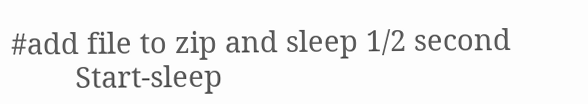#add file to zip and sleep 1/2 second
        Start-sleep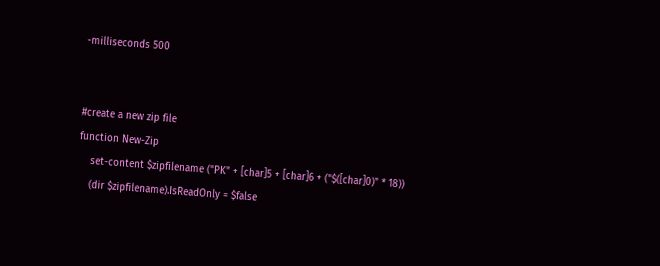-milliseconds 500


#create a new zip file
function New-Zip
    set-content $zipfilename ("PK" + [char]5 + [char]6 + ("$([char]0)" * 18))
    (dir $zipfilename).IsReadOnly = $false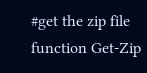#get the zip file
function Get-Zip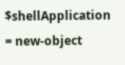$shellApplication = new-object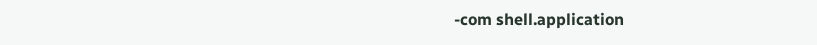-com shell.application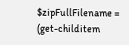$zipFullFilename = (get-childitem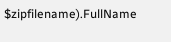$zipfilename).FullName